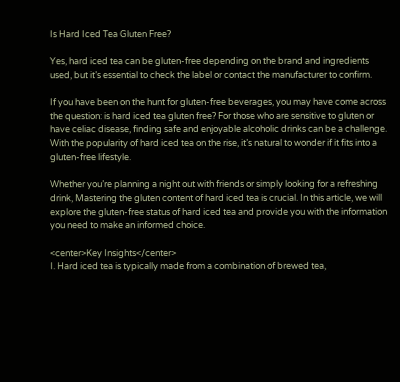Is Hard Iced Tea Gluten Free?

Yes, hard iced tea can be gluten-free depending on the brand and ingredients used, but it’s essential to check the label or contact the manufacturer to confirm.

If you have been on the hunt for gluten-free beverages, you may have come across the question: is hard iced tea gluten free? For those who are sensitive to gluten or have celiac disease, finding safe and enjoyable alcoholic drinks can be a challenge. With the popularity of hard iced tea on the rise, it’s natural to wonder if it fits into a gluten-free lifestyle.

Whether you’re planning a night out with friends or simply looking for a refreshing drink, Mastering the gluten content of hard iced tea is crucial. In this article, we will explore the gluten-free status of hard iced tea and provide you with the information you need to make an informed choice.

<center>Key Insights</center>
I. Hard iced tea is typically made from a combination of brewed tea,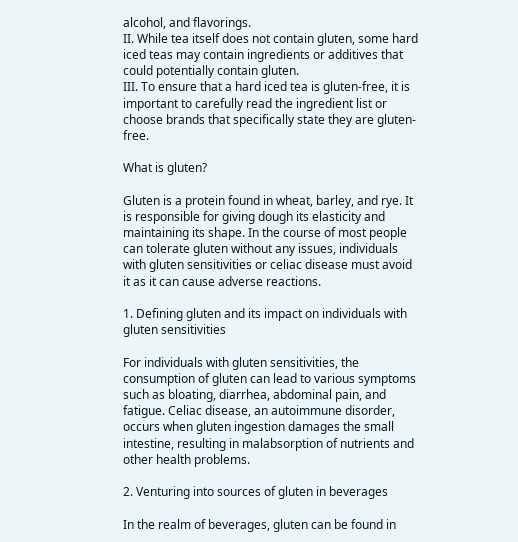alcohol, and flavorings.
II. While tea itself does not contain gluten, some hard iced teas may contain ingredients or additives that could potentially contain gluten.
III. To ensure that a hard iced tea is gluten-free, it is important to carefully read the ingredient list or choose brands that specifically state they are gluten-free.

What is gluten?

Gluten is a protein found in wheat, barley, and rye. It is responsible for giving dough its elasticity and maintaining its shape. In the course of most people can tolerate gluten without any issues, individuals with gluten sensitivities or celiac disease must avoid it as it can cause adverse reactions.

1. Defining gluten and its impact on individuals with gluten sensitivities

For individuals with gluten sensitivities, the consumption of gluten can lead to various symptoms such as bloating, diarrhea, abdominal pain, and fatigue. Celiac disease, an autoimmune disorder, occurs when gluten ingestion damages the small intestine, resulting in malabsorption of nutrients and other health problems.

2. Venturing into sources of gluten in beverages

In the realm of beverages, gluten can be found in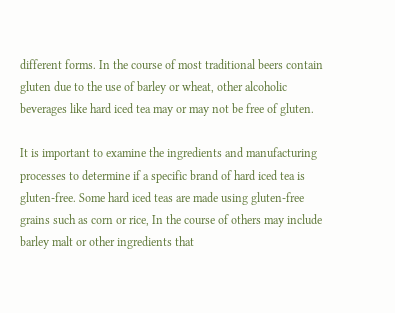different forms. In the course of most traditional beers contain gluten due to the use of barley or wheat, other alcoholic beverages like hard iced tea may or may not be free of gluten.

It is important to examine the ingredients and manufacturing processes to determine if a specific brand of hard iced tea is gluten-free. Some hard iced teas are made using gluten-free grains such as corn or rice, In the course of others may include barley malt or other ingredients that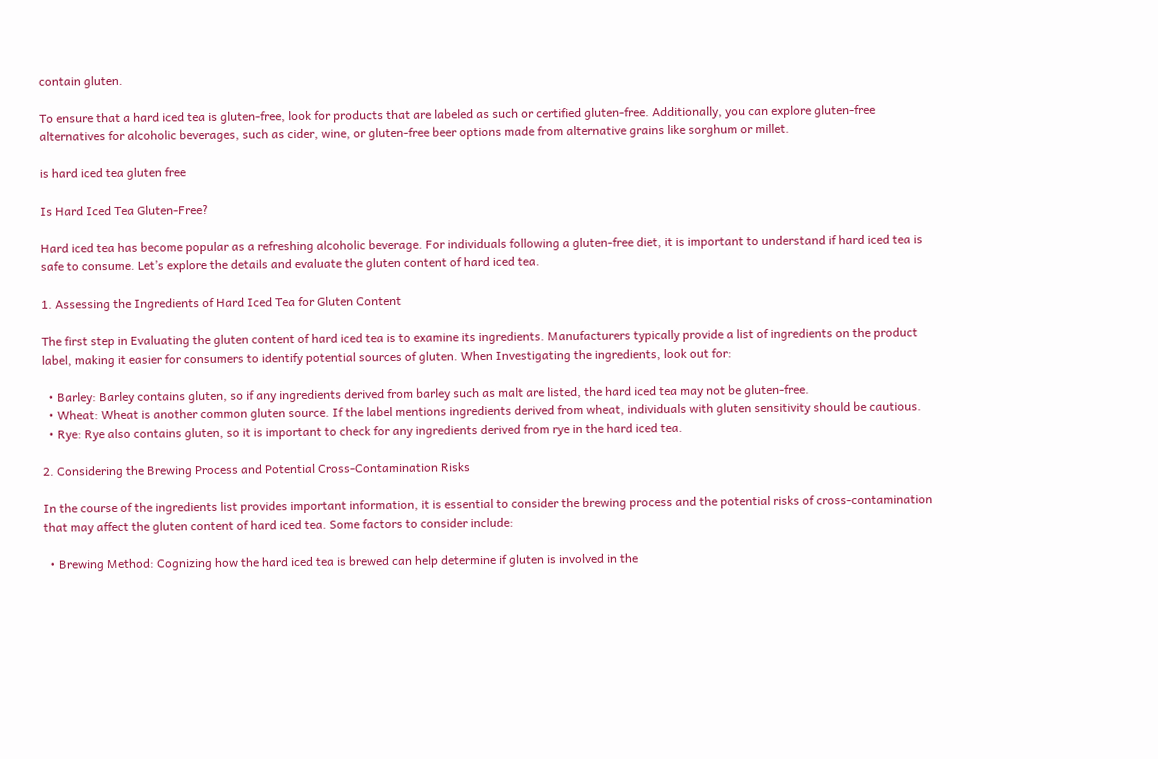contain gluten.

To ensure that a hard iced tea is gluten-free, look for products that are labeled as such or certified gluten-free. Additionally, you can explore gluten-free alternatives for alcoholic beverages, such as cider, wine, or gluten-free beer options made from alternative grains like sorghum or millet.

is hard iced tea gluten free

Is Hard Iced Tea Gluten-Free?

Hard iced tea has become popular as a refreshing alcoholic beverage. For individuals following a gluten-free diet, it is important to understand if hard iced tea is safe to consume. Let’s explore the details and evaluate the gluten content of hard iced tea.

1. Assessing the Ingredients of Hard Iced Tea for Gluten Content

The first step in Evaluating the gluten content of hard iced tea is to examine its ingredients. Manufacturers typically provide a list of ingredients on the product label, making it easier for consumers to identify potential sources of gluten. When Investigating the ingredients, look out for:

  • Barley: Barley contains gluten, so if any ingredients derived from barley such as malt are listed, the hard iced tea may not be gluten-free.
  • Wheat: Wheat is another common gluten source. If the label mentions ingredients derived from wheat, individuals with gluten sensitivity should be cautious.
  • Rye: Rye also contains gluten, so it is important to check for any ingredients derived from rye in the hard iced tea.

2. Considering the Brewing Process and Potential Cross-Contamination Risks

In the course of the ingredients list provides important information, it is essential to consider the brewing process and the potential risks of cross-contamination that may affect the gluten content of hard iced tea. Some factors to consider include:

  • Brewing Method: Cognizing how the hard iced tea is brewed can help determine if gluten is involved in the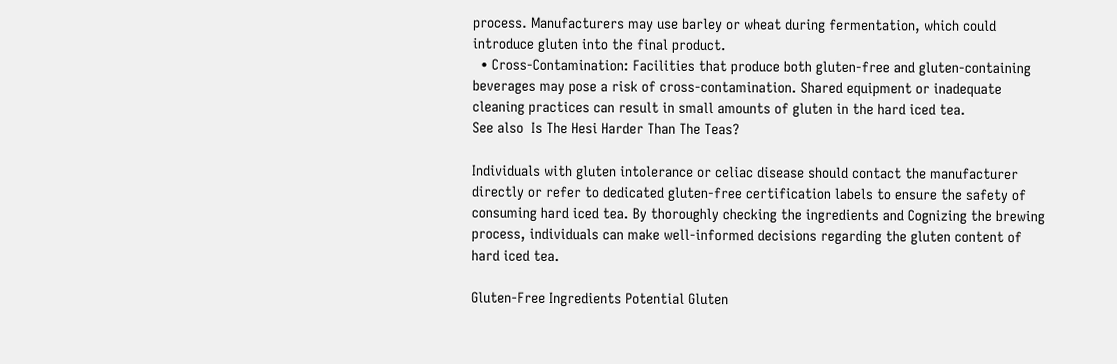process. Manufacturers may use barley or wheat during fermentation, which could introduce gluten into the final product.
  • Cross-Contamination: Facilities that produce both gluten-free and gluten-containing beverages may pose a risk of cross-contamination. Shared equipment or inadequate cleaning practices can result in small amounts of gluten in the hard iced tea.
See also  Is The Hesi Harder Than The Teas?

Individuals with gluten intolerance or celiac disease should contact the manufacturer directly or refer to dedicated gluten-free certification labels to ensure the safety of consuming hard iced tea. By thoroughly checking the ingredients and Cognizing the brewing process, individuals can make well-informed decisions regarding the gluten content of hard iced tea.

Gluten-Free Ingredients Potential Gluten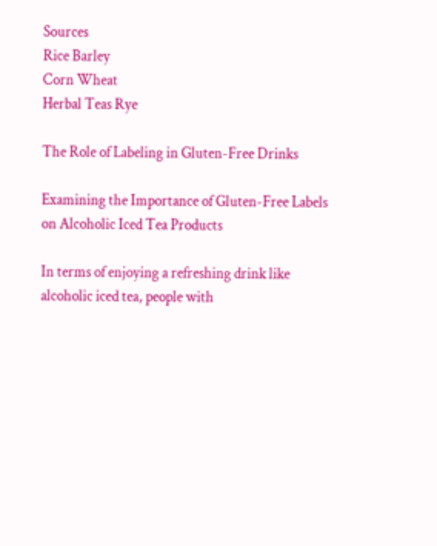Sources
Rice Barley
Corn Wheat
Herbal Teas Rye

The Role of Labeling in Gluten-Free Drinks

Examining the Importance of Gluten-Free Labels on Alcoholic Iced Tea Products

In terms of enjoying a refreshing drink like alcoholic iced tea, people with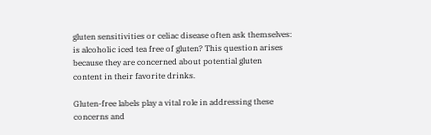gluten sensitivities or celiac disease often ask themselves: is alcoholic iced tea free of gluten? This question arises because they are concerned about potential gluten content in their favorite drinks.

Gluten-free labels play a vital role in addressing these concerns and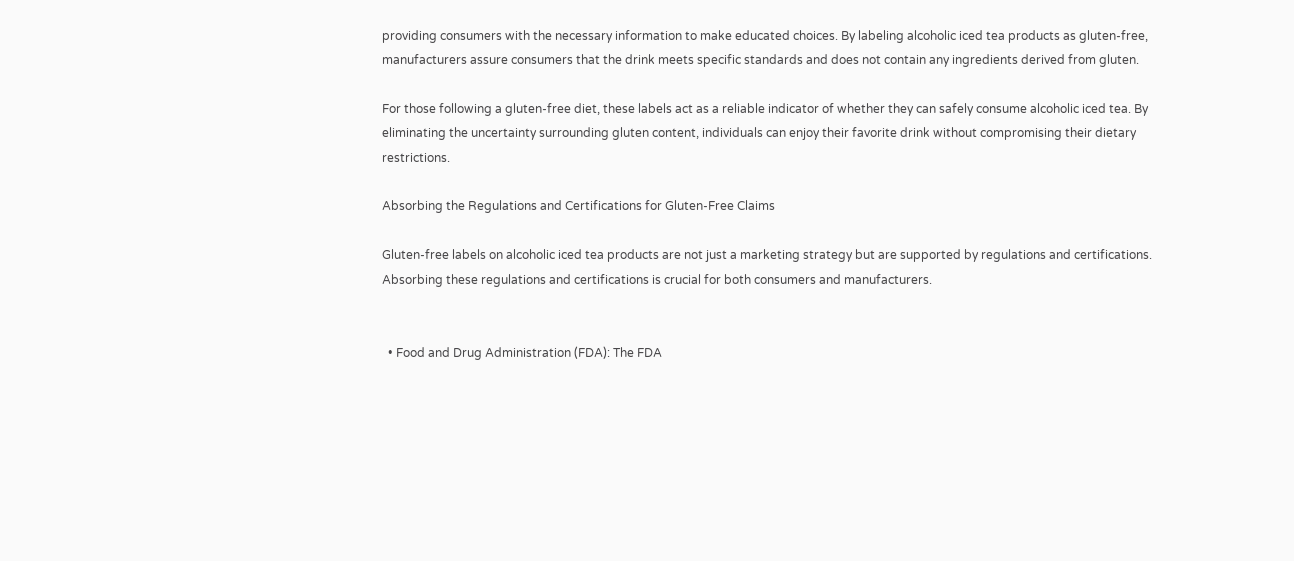providing consumers with the necessary information to make educated choices. By labeling alcoholic iced tea products as gluten-free, manufacturers assure consumers that the drink meets specific standards and does not contain any ingredients derived from gluten.

For those following a gluten-free diet, these labels act as a reliable indicator of whether they can safely consume alcoholic iced tea. By eliminating the uncertainty surrounding gluten content, individuals can enjoy their favorite drink without compromising their dietary restrictions.

Absorbing the Regulations and Certifications for Gluten-Free Claims

Gluten-free labels on alcoholic iced tea products are not just a marketing strategy but are supported by regulations and certifications. Absorbing these regulations and certifications is crucial for both consumers and manufacturers.


  • Food and Drug Administration (FDA): The FDA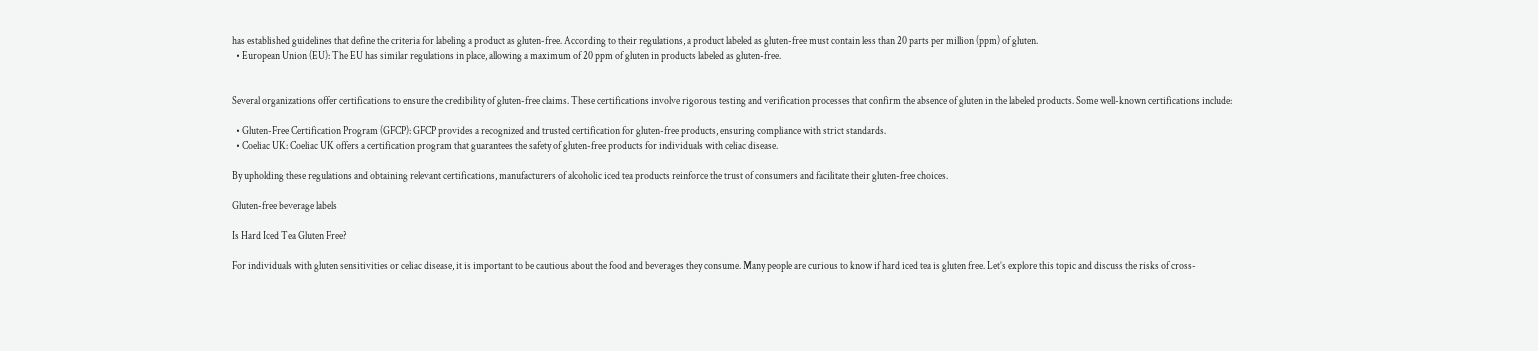has established guidelines that define the criteria for labeling a product as gluten-free. According to their regulations, a product labeled as gluten-free must contain less than 20 parts per million (ppm) of gluten.
  • European Union (EU): The EU has similar regulations in place, allowing a maximum of 20 ppm of gluten in products labeled as gluten-free.


Several organizations offer certifications to ensure the credibility of gluten-free claims. These certifications involve rigorous testing and verification processes that confirm the absence of gluten in the labeled products. Some well-known certifications include:

  • Gluten-Free Certification Program (GFCP): GFCP provides a recognized and trusted certification for gluten-free products, ensuring compliance with strict standards.
  • Coeliac UK: Coeliac UK offers a certification program that guarantees the safety of gluten-free products for individuals with celiac disease.

By upholding these regulations and obtaining relevant certifications, manufacturers of alcoholic iced tea products reinforce the trust of consumers and facilitate their gluten-free choices.

Gluten-free beverage labels

Is Hard Iced Tea Gluten Free?

For individuals with gluten sensitivities or celiac disease, it is important to be cautious about the food and beverages they consume. Many people are curious to know if hard iced tea is gluten free. Let’s explore this topic and discuss the risks of cross-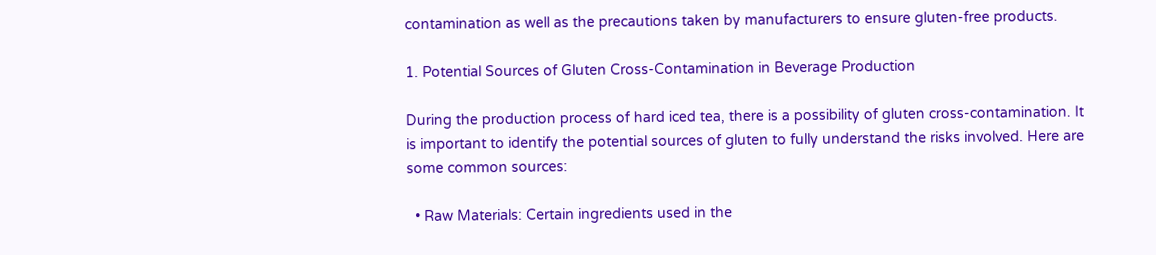contamination as well as the precautions taken by manufacturers to ensure gluten-free products.

1. Potential Sources of Gluten Cross-Contamination in Beverage Production

During the production process of hard iced tea, there is a possibility of gluten cross-contamination. It is important to identify the potential sources of gluten to fully understand the risks involved. Here are some common sources:

  • Raw Materials: Certain ingredients used in the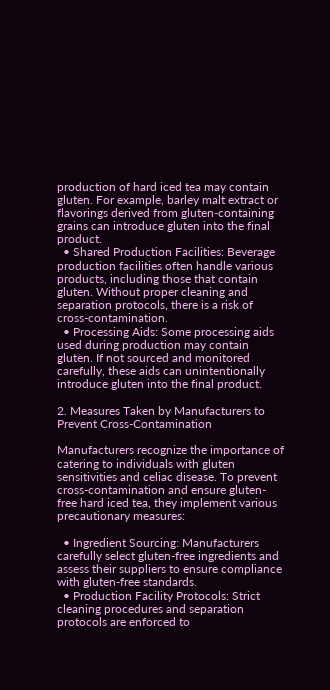production of hard iced tea may contain gluten. For example, barley malt extract or flavorings derived from gluten-containing grains can introduce gluten into the final product.
  • Shared Production Facilities: Beverage production facilities often handle various products, including those that contain gluten. Without proper cleaning and separation protocols, there is a risk of cross-contamination.
  • Processing Aids: Some processing aids used during production may contain gluten. If not sourced and monitored carefully, these aids can unintentionally introduce gluten into the final product.

2. Measures Taken by Manufacturers to Prevent Cross-Contamination

Manufacturers recognize the importance of catering to individuals with gluten sensitivities and celiac disease. To prevent cross-contamination and ensure gluten-free hard iced tea, they implement various precautionary measures:

  • Ingredient Sourcing: Manufacturers carefully select gluten-free ingredients and assess their suppliers to ensure compliance with gluten-free standards.
  • Production Facility Protocols: Strict cleaning procedures and separation protocols are enforced to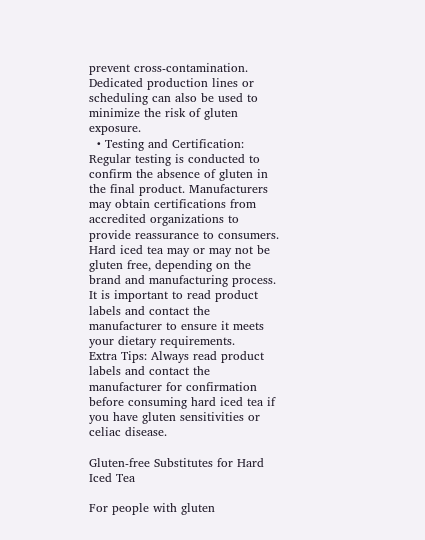prevent cross-contamination. Dedicated production lines or scheduling can also be used to minimize the risk of gluten exposure.
  • Testing and Certification: Regular testing is conducted to confirm the absence of gluten in the final product. Manufacturers may obtain certifications from accredited organizations to provide reassurance to consumers.
Hard iced tea may or may not be gluten free, depending on the brand and manufacturing process. It is important to read product labels and contact the manufacturer to ensure it meets your dietary requirements.
Extra Tips: Always read product labels and contact the manufacturer for confirmation before consuming hard iced tea if you have gluten sensitivities or celiac disease.

Gluten-free Substitutes for Hard Iced Tea

For people with gluten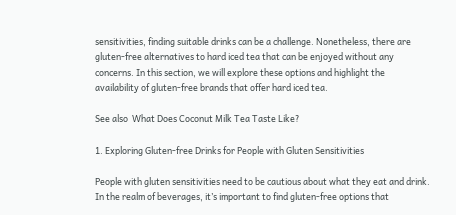sensitivities, finding suitable drinks can be a challenge. Nonetheless, there are gluten-free alternatives to hard iced tea that can be enjoyed without any concerns. In this section, we will explore these options and highlight the availability of gluten-free brands that offer hard iced tea.

See also  What Does Coconut Milk Tea Taste Like?

1. Exploring Gluten-free Drinks for People with Gluten Sensitivities

People with gluten sensitivities need to be cautious about what they eat and drink. In the realm of beverages, it’s important to find gluten-free options that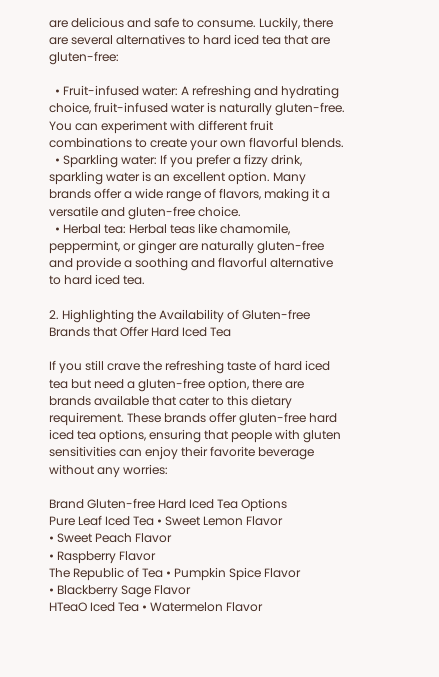are delicious and safe to consume. Luckily, there are several alternatives to hard iced tea that are gluten-free:

  • Fruit-infused water: A refreshing and hydrating choice, fruit-infused water is naturally gluten-free. You can experiment with different fruit combinations to create your own flavorful blends.
  • Sparkling water: If you prefer a fizzy drink, sparkling water is an excellent option. Many brands offer a wide range of flavors, making it a versatile and gluten-free choice.
  • Herbal tea: Herbal teas like chamomile, peppermint, or ginger are naturally gluten-free and provide a soothing and flavorful alternative to hard iced tea.

2. Highlighting the Availability of Gluten-free Brands that Offer Hard Iced Tea

If you still crave the refreshing taste of hard iced tea but need a gluten-free option, there are brands available that cater to this dietary requirement. These brands offer gluten-free hard iced tea options, ensuring that people with gluten sensitivities can enjoy their favorite beverage without any worries:

Brand Gluten-free Hard Iced Tea Options
Pure Leaf Iced Tea • Sweet Lemon Flavor
• Sweet Peach Flavor
• Raspberry Flavor
The Republic of Tea • Pumpkin Spice Flavor
• Blackberry Sage Flavor
HTeaO Iced Tea • Watermelon Flavor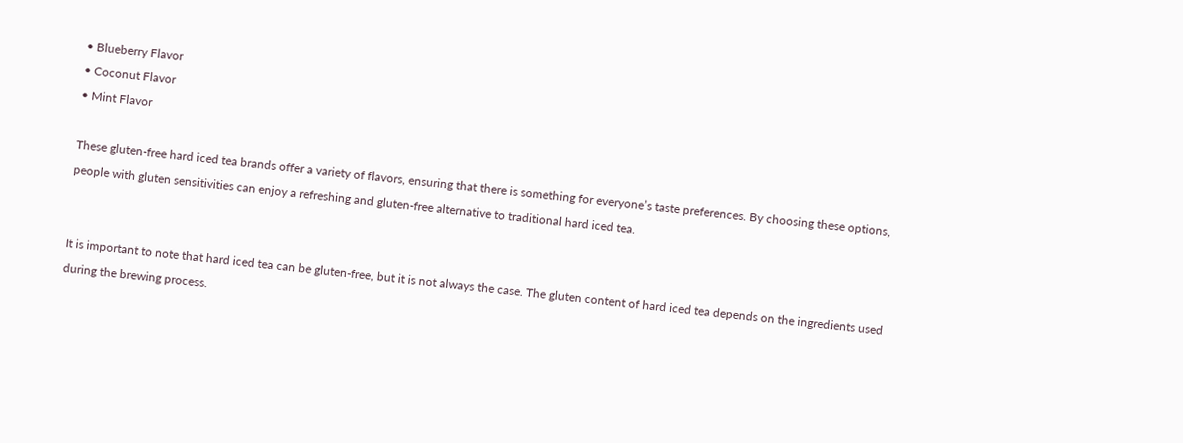• Blueberry Flavor
• Coconut Flavor
• Mint Flavor

These gluten-free hard iced tea brands offer a variety of flavors, ensuring that there is something for everyone’s taste preferences. By choosing these options, people with gluten sensitivities can enjoy a refreshing and gluten-free alternative to traditional hard iced tea.


It is important to note that hard iced tea can be gluten-free, but it is not always the case. The gluten content of hard iced tea depends on the ingredients used during the brewing process.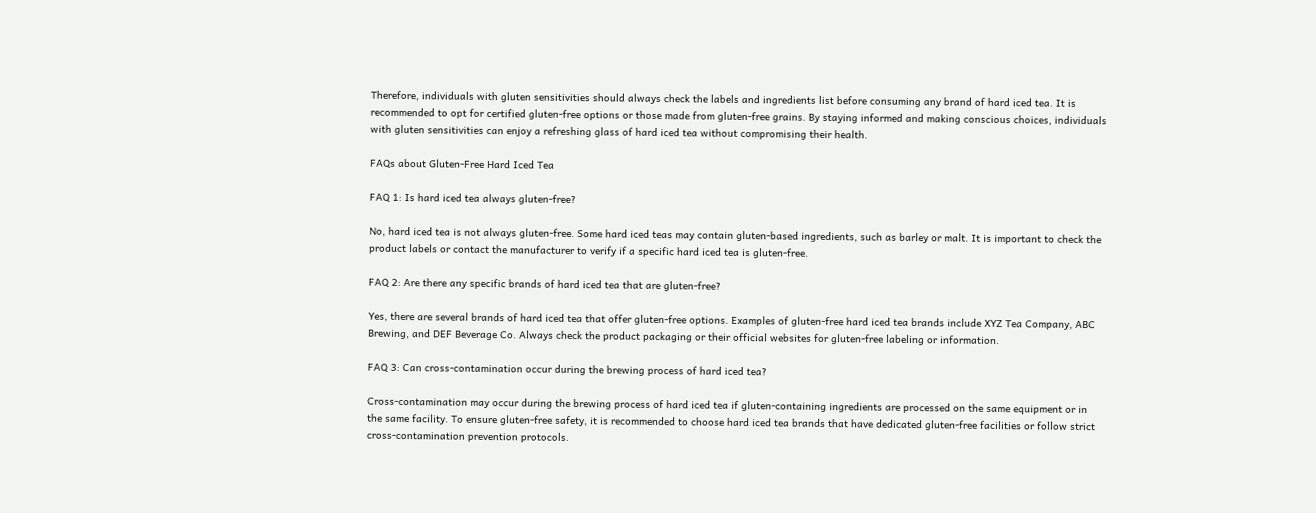Therefore, individuals with gluten sensitivities should always check the labels and ingredients list before consuming any brand of hard iced tea. It is recommended to opt for certified gluten-free options or those made from gluten-free grains. By staying informed and making conscious choices, individuals with gluten sensitivities can enjoy a refreshing glass of hard iced tea without compromising their health.

FAQs about Gluten-Free Hard Iced Tea

FAQ 1: Is hard iced tea always gluten-free?

No, hard iced tea is not always gluten-free. Some hard iced teas may contain gluten-based ingredients, such as barley or malt. It is important to check the product labels or contact the manufacturer to verify if a specific hard iced tea is gluten-free.

FAQ 2: Are there any specific brands of hard iced tea that are gluten-free?

Yes, there are several brands of hard iced tea that offer gluten-free options. Examples of gluten-free hard iced tea brands include XYZ Tea Company, ABC Brewing, and DEF Beverage Co. Always check the product packaging or their official websites for gluten-free labeling or information.

FAQ 3: Can cross-contamination occur during the brewing process of hard iced tea?

Cross-contamination may occur during the brewing process of hard iced tea if gluten-containing ingredients are processed on the same equipment or in the same facility. To ensure gluten-free safety, it is recommended to choose hard iced tea brands that have dedicated gluten-free facilities or follow strict cross-contamination prevention protocols.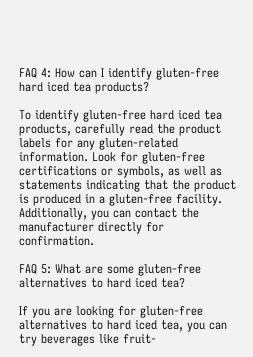FAQ 4: How can I identify gluten-free hard iced tea products?

To identify gluten-free hard iced tea products, carefully read the product labels for any gluten-related information. Look for gluten-free certifications or symbols, as well as statements indicating that the product is produced in a gluten-free facility. Additionally, you can contact the manufacturer directly for confirmation.

FAQ 5: What are some gluten-free alternatives to hard iced tea?

If you are looking for gluten-free alternatives to hard iced tea, you can try beverages like fruit-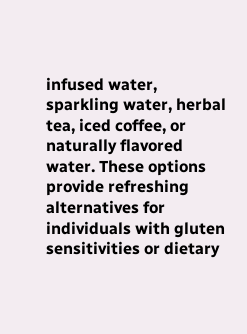infused water, sparkling water, herbal tea, iced coffee, or naturally flavored water. These options provide refreshing alternatives for individuals with gluten sensitivities or dietary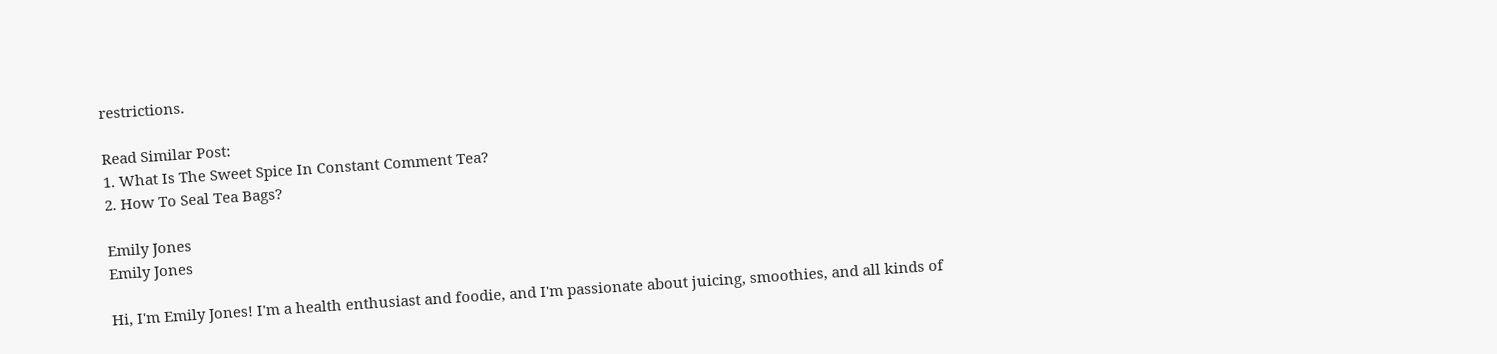restrictions.

Read Similar Post:
1. What Is The Sweet Spice In Constant Comment Tea?
2. How To Seal Tea Bags?

Emily Jones
Emily Jones

Hi, I'm Emily Jones! I'm a health enthusiast and foodie, and I'm passionate about juicing, smoothies, and all kinds of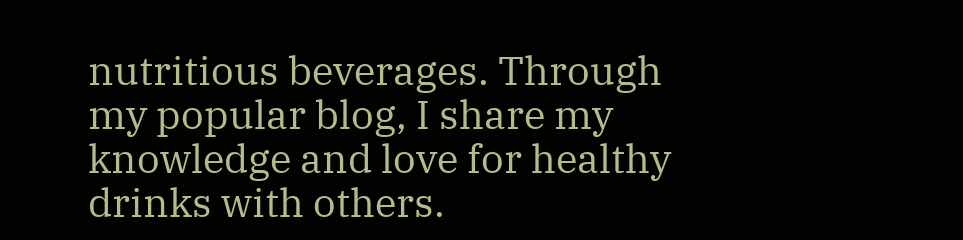nutritious beverages. Through my popular blog, I share my knowledge and love for healthy drinks with others.